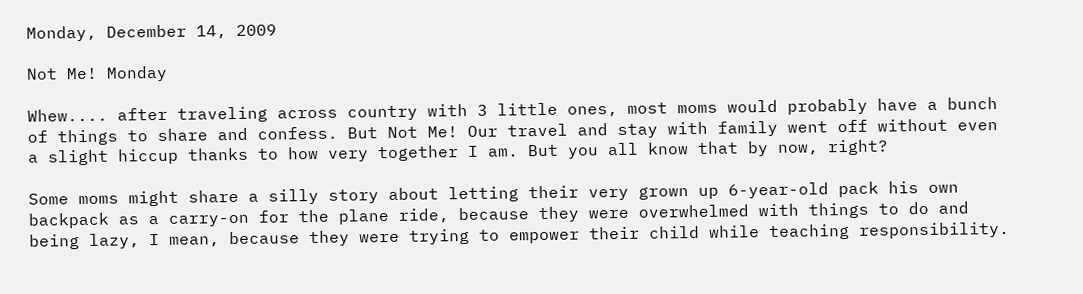Monday, December 14, 2009

Not Me! Monday

Whew.... after traveling across country with 3 little ones, most moms would probably have a bunch of things to share and confess. But Not Me! Our travel and stay with family went off without even a slight hiccup thanks to how very together I am. But you all know that by now, right?

Some moms might share a silly story about letting their very grown up 6-year-old pack his own backpack as a carry-on for the plane ride, because they were overwhelmed with things to do and being lazy, I mean, because they were trying to empower their child while teaching responsibility.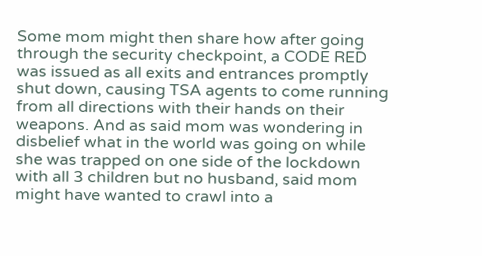Some mom might then share how after going through the security checkpoint, a CODE RED was issued as all exits and entrances promptly shut down, causing TSA agents to come running from all directions with their hands on their weapons. And as said mom was wondering in disbelief what in the world was going on while she was trapped on one side of the lockdown with all 3 children but no husband, said mom might have wanted to crawl into a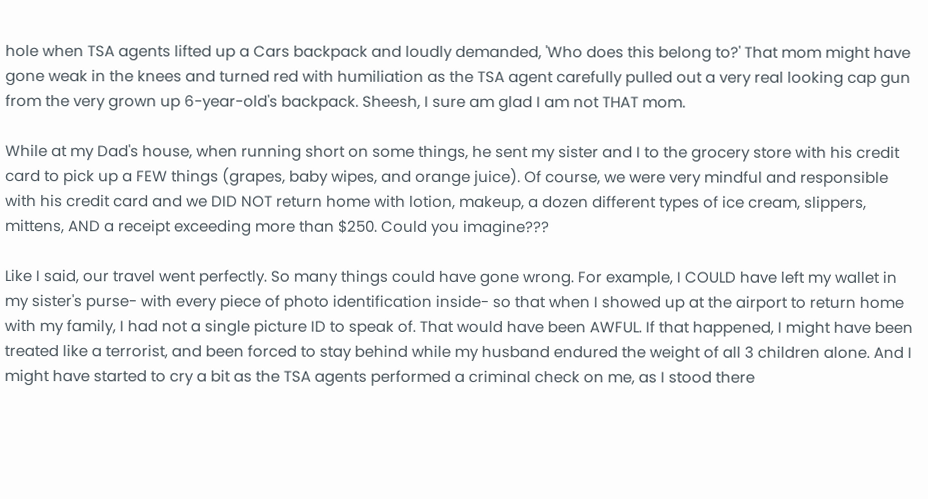hole when TSA agents lifted up a Cars backpack and loudly demanded, 'Who does this belong to?' That mom might have gone weak in the knees and turned red with humiliation as the TSA agent carefully pulled out a very real looking cap gun from the very grown up 6-year-old's backpack. Sheesh, I sure am glad I am not THAT mom.

While at my Dad's house, when running short on some things, he sent my sister and I to the grocery store with his credit card to pick up a FEW things (grapes, baby wipes, and orange juice). Of course, we were very mindful and responsible with his credit card and we DID NOT return home with lotion, makeup, a dozen different types of ice cream, slippers, mittens, AND a receipt exceeding more than $250. Could you imagine???

Like I said, our travel went perfectly. So many things could have gone wrong. For example, I COULD have left my wallet in my sister's purse- with every piece of photo identification inside- so that when I showed up at the airport to return home with my family, I had not a single picture ID to speak of. That would have been AWFUL. If that happened, I might have been treated like a terrorist, and been forced to stay behind while my husband endured the weight of all 3 children alone. And I might have started to cry a bit as the TSA agents performed a criminal check on me, as I stood there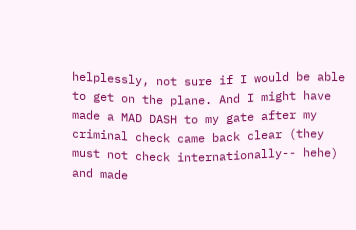helplessly, not sure if I would be able to get on the plane. And I might have made a MAD DASH to my gate after my criminal check came back clear (they must not check internationally-- hehe) and made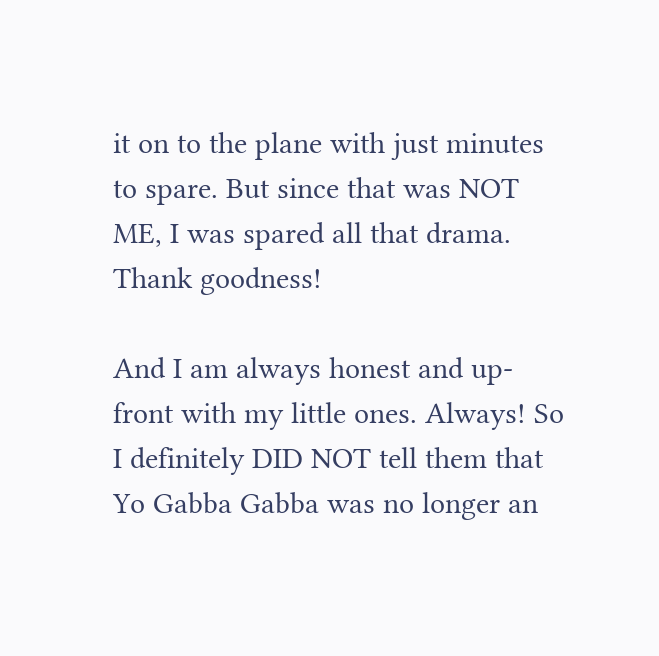it on to the plane with just minutes to spare. But since that was NOT ME, I was spared all that drama. Thank goodness!

And I am always honest and up-front with my little ones. Always! So I definitely DID NOT tell them that Yo Gabba Gabba was no longer an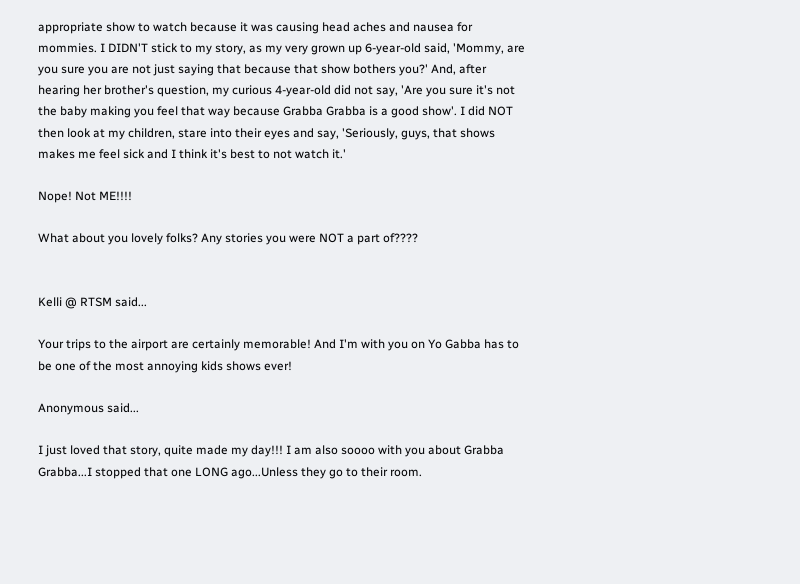appropriate show to watch because it was causing head aches and nausea for mommies. I DIDN'T stick to my story, as my very grown up 6-year-old said, 'Mommy, are you sure you are not just saying that because that show bothers you?' And, after hearing her brother's question, my curious 4-year-old did not say, 'Are you sure it's not the baby making you feel that way because Grabba Grabba is a good show'. I did NOT then look at my children, stare into their eyes and say, 'Seriously, guys, that shows makes me feel sick and I think it's best to not watch it.'

Nope! Not ME!!!!

What about you lovely folks? Any stories you were NOT a part of????


Kelli @ RTSM said...

Your trips to the airport are certainly memorable! And I'm with you on Yo Gabba has to be one of the most annoying kids shows ever!

Anonymous said...

I just loved that story, quite made my day!!! I am also soooo with you about Grabba Grabba...I stopped that one LONG ago...Unless they go to their room.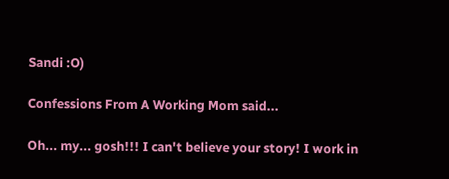Sandi :O)

Confessions From A Working Mom said...

Oh... my... gosh!!! I can't believe your story! I work in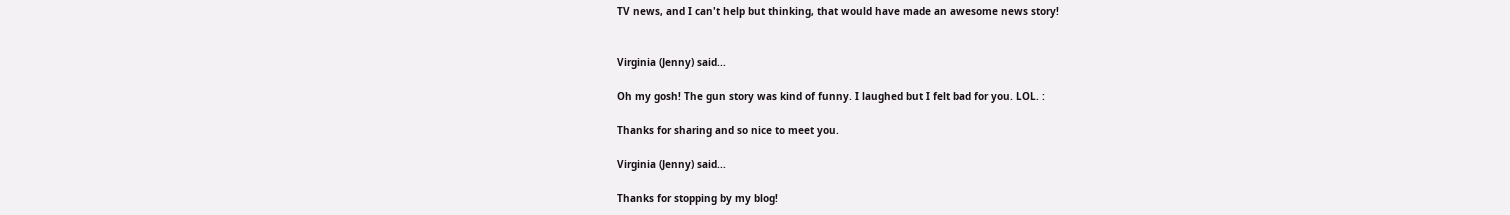TV news, and I can't help but thinking, that would have made an awesome news story!


Virginia (Jenny) said...

Oh my gosh! The gun story was kind of funny. I laughed but I felt bad for you. LOL. :

Thanks for sharing and so nice to meet you.

Virginia (Jenny) said...

Thanks for stopping by my blog!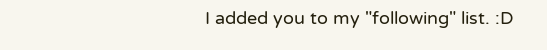I added you to my "following" list. :D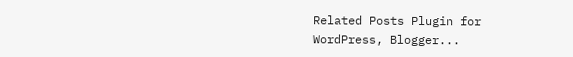Related Posts Plugin for WordPress, Blogger...